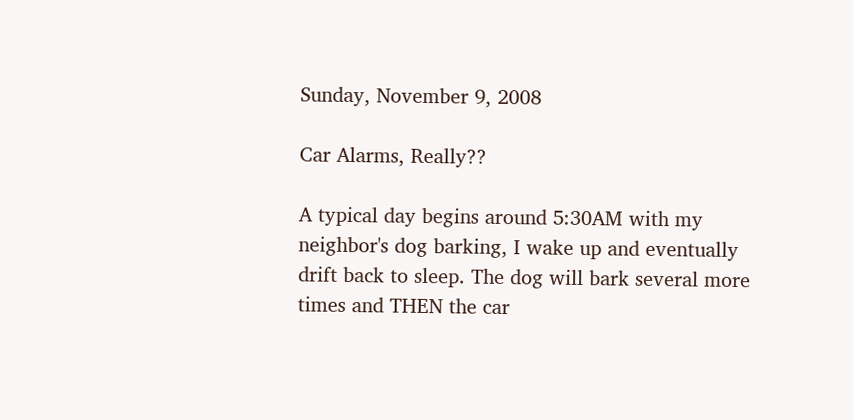Sunday, November 9, 2008

Car Alarms, Really??

A typical day begins around 5:30AM with my neighbor's dog barking, I wake up and eventually drift back to sleep. The dog will bark several more times and THEN the car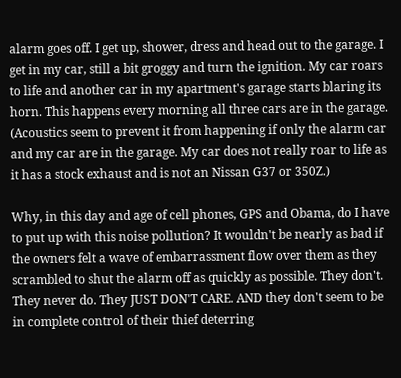alarm goes off. I get up, shower, dress and head out to the garage. I get in my car, still a bit groggy and turn the ignition. My car roars to life and another car in my apartment's garage starts blaring its horn. This happens every morning all three cars are in the garage. (Acoustics seem to prevent it from happening if only the alarm car and my car are in the garage. My car does not really roar to life as it has a stock exhaust and is not an Nissan G37 or 350Z.)

Why, in this day and age of cell phones, GPS and Obama, do I have to put up with this noise pollution? It wouldn't be nearly as bad if the owners felt a wave of embarrassment flow over them as they scrambled to shut the alarm off as quickly as possible. They don't. They never do. They JUST DON'T CARE. AND they don't seem to be in complete control of their thief deterring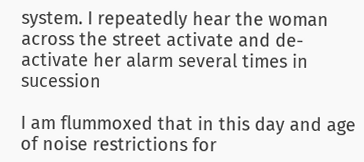system. I repeatedly hear the woman across the street activate and de-activate her alarm several times in sucession

I am flummoxed that in this day and age of noise restrictions for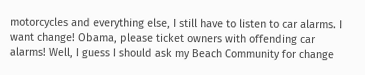motorcycles and everything else, I still have to listen to car alarms. I want change! Obama, please ticket owners with offending car alarms! Well, I guess I should ask my Beach Community for change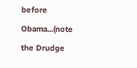before Obama...(note the Drudge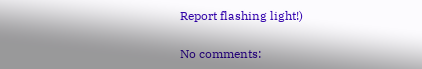Report flashing light!)

No comments: